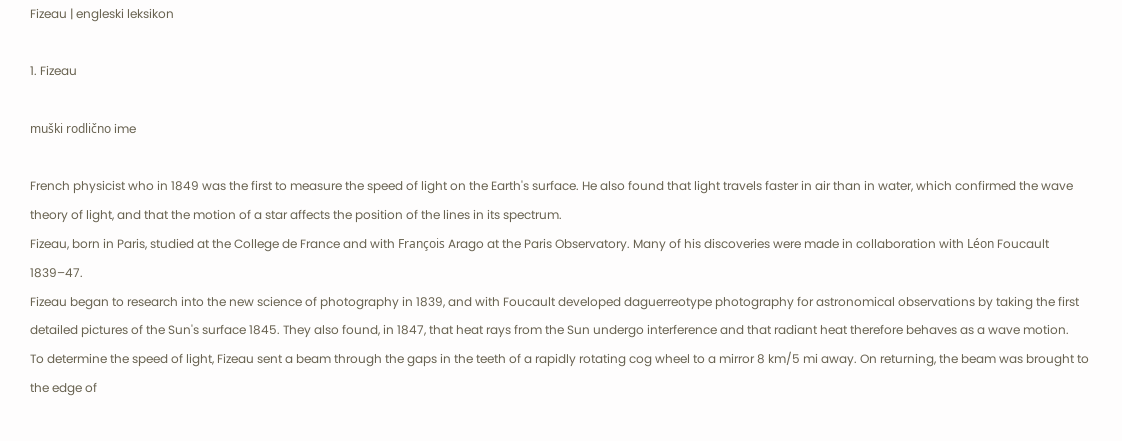Fizeau | engleski leksikon

1. Fizeau

muški rodlično ime

French physicist who in 1849 was the first to measure the speed of light on the Earth's surface. He also found that light travels faster in air than in water, which confirmed the wave theory of light, and that the motion of a star affects the position of the lines in its spectrum.
Fizeau, born in Paris, studied at the College de France and with François Arago at the Paris Observatory. Many of his discoveries were made in collaboration with Léon Foucault 1839–47.
Fizeau began to research into the new science of photography in 1839, and with Foucault developed daguerreotype photography for astronomical observations by taking the first detailed pictures of the Sun's surface 1845. They also found, in 1847, that heat rays from the Sun undergo interference and that radiant heat therefore behaves as a wave motion.
To determine the speed of light, Fizeau sent a beam through the gaps in the teeth of a rapidly rotating cog wheel to a mirror 8 km/5 mi away. On returning, the beam was brought to the edge of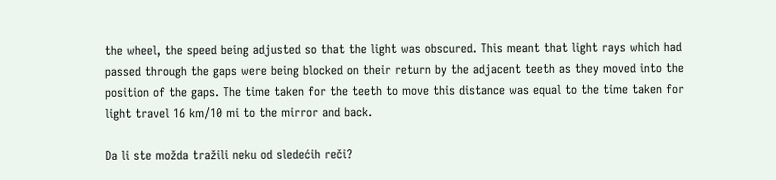the wheel, the speed being adjusted so that the light was obscured. This meant that light rays which had passed through the gaps were being blocked on their return by the adjacent teeth as they moved into the position of the gaps. The time taken for the teeth to move this distance was equal to the time taken for light travel 16 km/10 mi to the mirror and back.

Da li ste možda tražili neku od sledećih reči?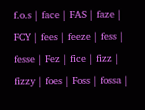f.o.s | face | FAS | faze | FCY | fees | feeze | fess | fesse | Fez | fice | fizz | fizzy | foes | Foss | fossa |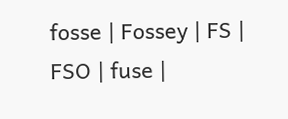fosse | Fossey | FS | FSO | fuse |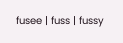fusee | fuss | fussy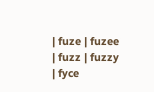| fuze | fuzee | fuzz | fuzzy | fyce